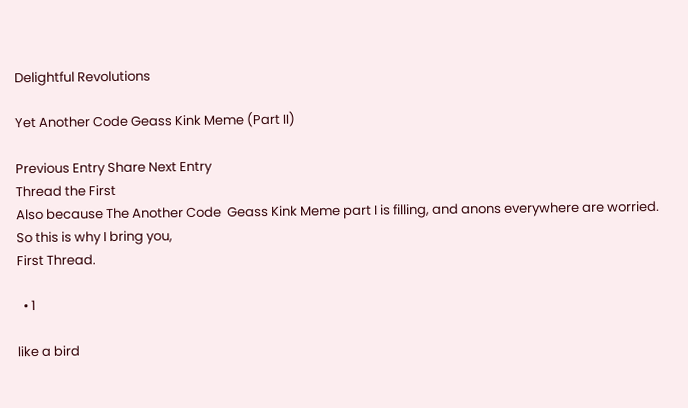Delightful Revolutions

Yet Another Code Geass Kink Meme (Part II)

Previous Entry Share Next Entry
Thread the First
Also because The Another Code  Geass Kink Meme part I is filling, and anons everywhere are worried. So this is why I bring you,
First Thread.

  • 1

like a bird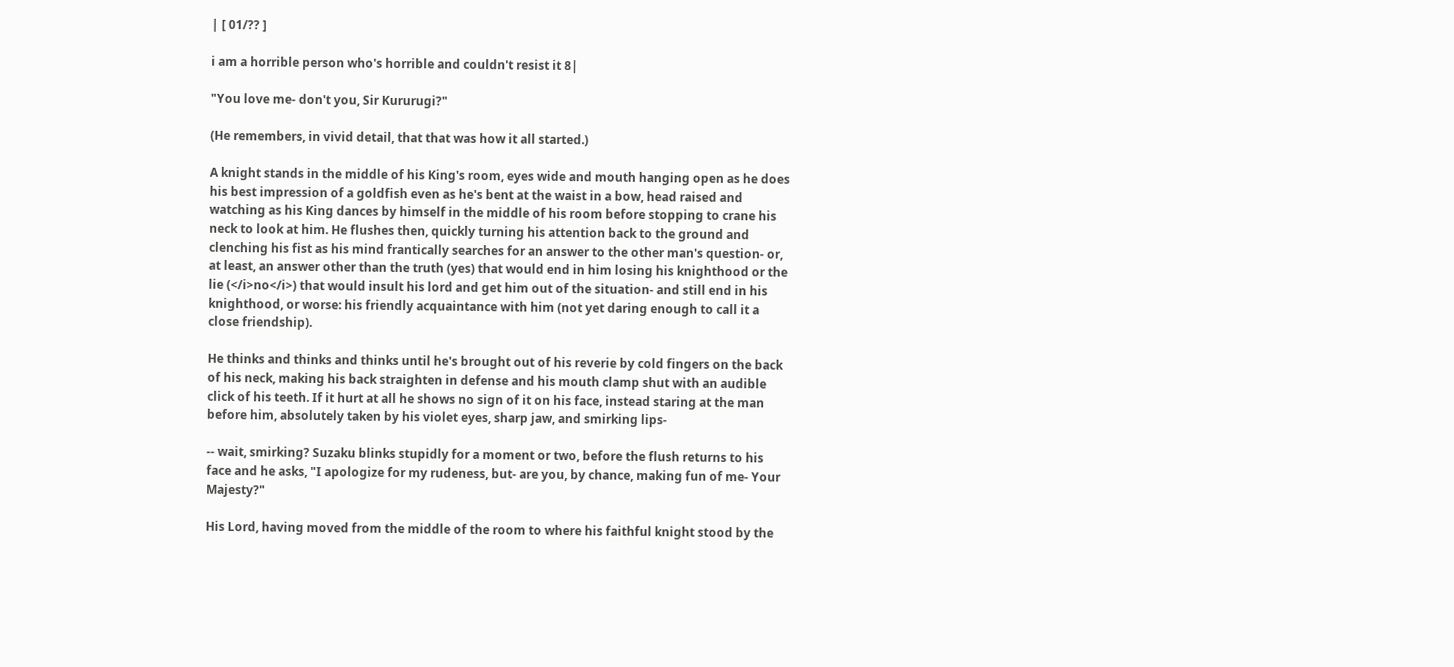| [ 01/?? ]

i am a horrible person who's horrible and couldn't resist it 8|

"You love me- don't you, Sir Kururugi?"

(He remembers, in vivid detail, that that was how it all started.)

A knight stands in the middle of his King's room, eyes wide and mouth hanging open as he does his best impression of a goldfish even as he's bent at the waist in a bow, head raised and watching as his King dances by himself in the middle of his room before stopping to crane his neck to look at him. He flushes then, quickly turning his attention back to the ground and clenching his fist as his mind frantically searches for an answer to the other man's question- or, at least, an answer other than the truth (yes) that would end in him losing his knighthood or the lie (</i>no</i>) that would insult his lord and get him out of the situation- and still end in his knighthood, or worse: his friendly acquaintance with him (not yet daring enough to call it a close friendship).

He thinks and thinks and thinks until he's brought out of his reverie by cold fingers on the back of his neck, making his back straighten in defense and his mouth clamp shut with an audible click of his teeth. If it hurt at all he shows no sign of it on his face, instead staring at the man before him, absolutely taken by his violet eyes, sharp jaw, and smirking lips-

-- wait, smirking? Suzaku blinks stupidly for a moment or two, before the flush returns to his face and he asks, "I apologize for my rudeness, but- are you, by chance, making fun of me- Your Majesty?"

His Lord, having moved from the middle of the room to where his faithful knight stood by the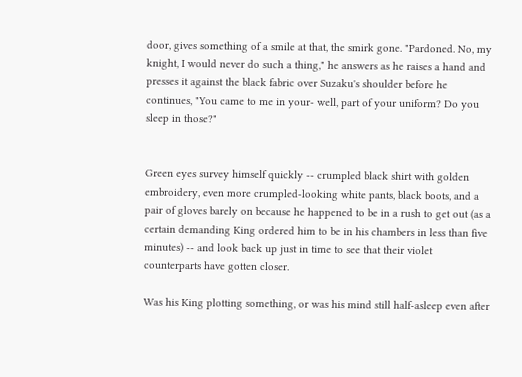door, gives something of a smile at that, the smirk gone. "Pardoned. No, my knight, I would never do such a thing," he answers as he raises a hand and presses it against the black fabric over Suzaku's shoulder before he continues, "You came to me in your- well, part of your uniform? Do you sleep in those?"


Green eyes survey himself quickly -- crumpled black shirt with golden embroidery, even more crumpled-looking white pants, black boots, and a pair of gloves barely on because he happened to be in a rush to get out (as a certain demanding King ordered him to be in his chambers in less than five minutes) -- and look back up just in time to see that their violet counterparts have gotten closer.

Was his King plotting something, or was his mind still half-asleep even after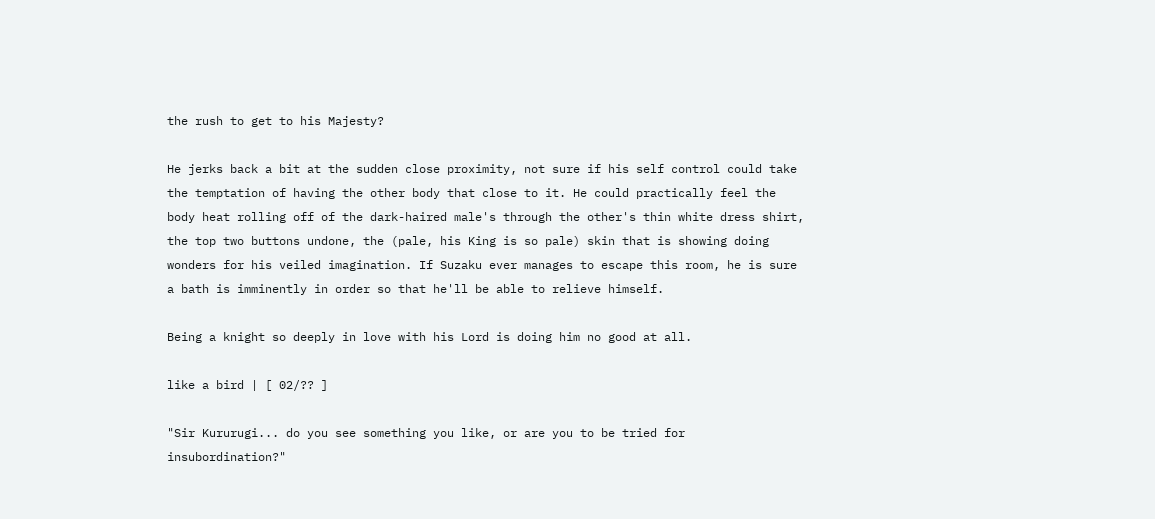the rush to get to his Majesty?

He jerks back a bit at the sudden close proximity, not sure if his self control could take the temptation of having the other body that close to it. He could practically feel the body heat rolling off of the dark-haired male's through the other's thin white dress shirt, the top two buttons undone, the (pale, his King is so pale) skin that is showing doing wonders for his veiled imagination. If Suzaku ever manages to escape this room, he is sure a bath is imminently in order so that he'll be able to relieve himself.

Being a knight so deeply in love with his Lord is doing him no good at all.

like a bird | [ 02/?? ]

"Sir Kururugi... do you see something you like, or are you to be tried for insubordination?"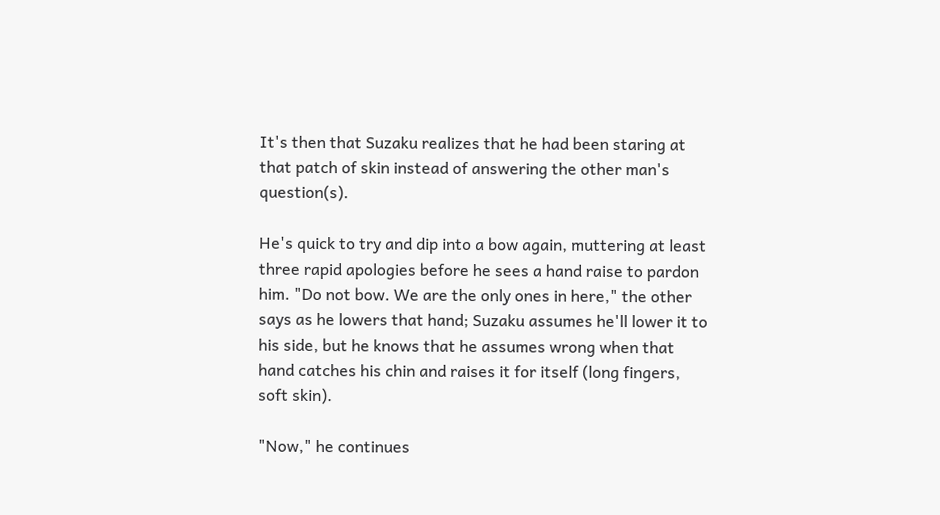It's then that Suzaku realizes that he had been staring at that patch of skin instead of answering the other man's question(s).

He's quick to try and dip into a bow again, muttering at least three rapid apologies before he sees a hand raise to pardon him. "Do not bow. We are the only ones in here," the other says as he lowers that hand; Suzaku assumes he'll lower it to his side, but he knows that he assumes wrong when that hand catches his chin and raises it for itself (long fingers, soft skin).

"Now," he continues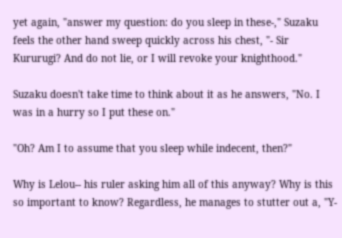yet again, "answer my question: do you sleep in these-," Suzaku feels the other hand sweep quickly across his chest, "- Sir Kururugi? And do not lie, or I will revoke your knighthood."

Suzaku doesn't take time to think about it as he answers, "No. I was in a hurry so I put these on."

"Oh? Am I to assume that you sleep while indecent, then?"

Why is Lelou-- his ruler asking him all of this anyway? Why is this so important to know? Regardless, he manages to stutter out a, "Y-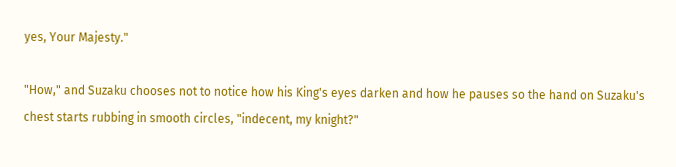yes, Your Majesty."

"How," and Suzaku chooses not to notice how his King's eyes darken and how he pauses so the hand on Suzaku's chest starts rubbing in smooth circles, "indecent, my knight?"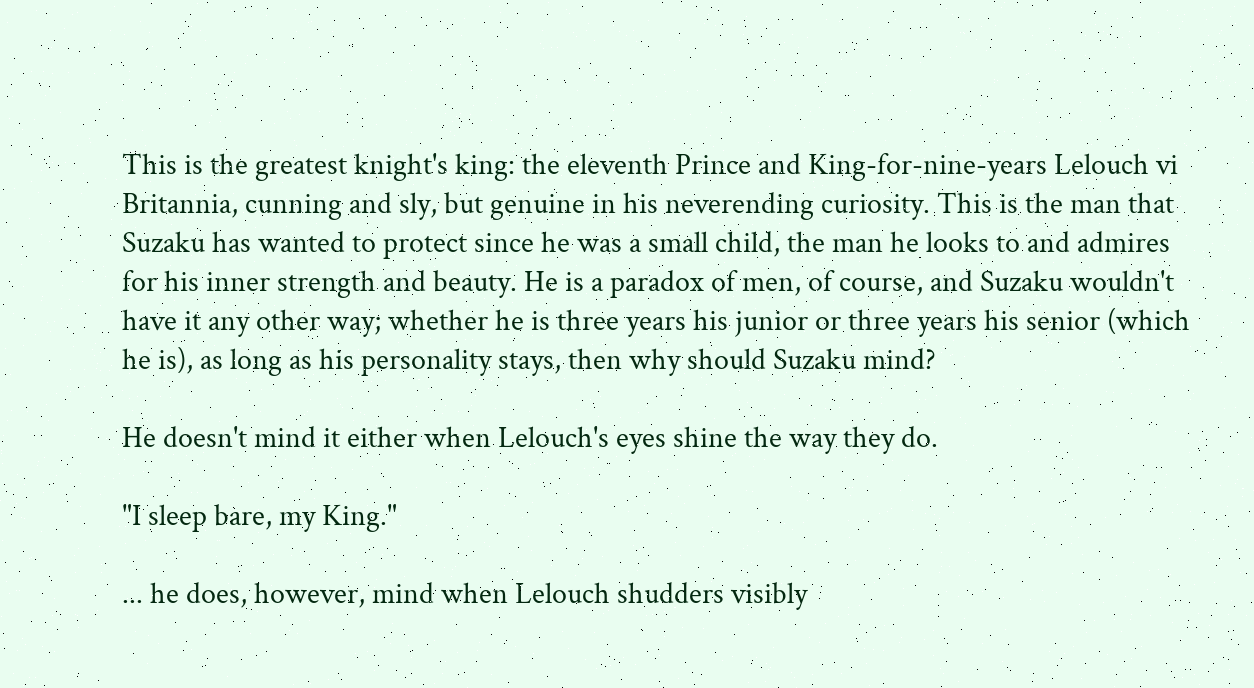This is the greatest knight's king: the eleventh Prince and King-for-nine-years Lelouch vi Britannia, cunning and sly, but genuine in his neverending curiosity. This is the man that Suzaku has wanted to protect since he was a small child, the man he looks to and admires for his inner strength and beauty. He is a paradox of men, of course, and Suzaku wouldn't have it any other way; whether he is three years his junior or three years his senior (which he is), as long as his personality stays, then why should Suzaku mind?

He doesn't mind it either when Lelouch's eyes shine the way they do.

"I sleep bare, my King."

... he does, however, mind when Lelouch shudders visibly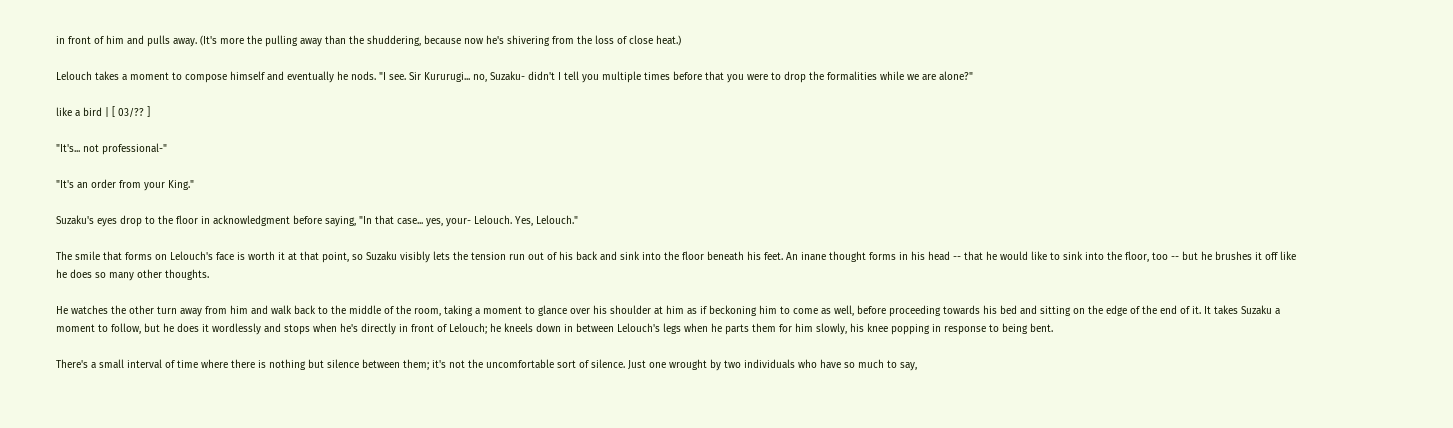in front of him and pulls away. (It's more the pulling away than the shuddering, because now he's shivering from the loss of close heat.)

Lelouch takes a moment to compose himself and eventually he nods. "I see. Sir Kururugi... no, Suzaku- didn't I tell you multiple times before that you were to drop the formalities while we are alone?"

like a bird | [ 03/?? ]

"It's... not professional-"

"It's an order from your King."

Suzaku's eyes drop to the floor in acknowledgment before saying, "In that case... yes, your- Lelouch. Yes, Lelouch."

The smile that forms on Lelouch's face is worth it at that point, so Suzaku visibly lets the tension run out of his back and sink into the floor beneath his feet. An inane thought forms in his head -- that he would like to sink into the floor, too -- but he brushes it off like he does so many other thoughts.

He watches the other turn away from him and walk back to the middle of the room, taking a moment to glance over his shoulder at him as if beckoning him to come as well, before proceeding towards his bed and sitting on the edge of the end of it. It takes Suzaku a moment to follow, but he does it wordlessly and stops when he's directly in front of Lelouch; he kneels down in between Lelouch's legs when he parts them for him slowly, his knee popping in response to being bent.

There's a small interval of time where there is nothing but silence between them; it's not the uncomfortable sort of silence. Just one wrought by two individuals who have so much to say,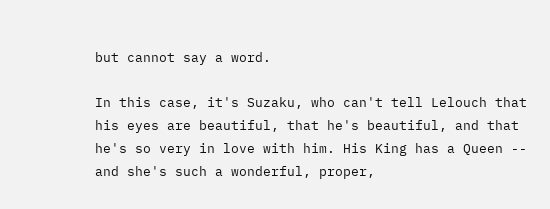but cannot say a word.

In this case, it's Suzaku, who can't tell Lelouch that his eyes are beautiful, that he's beautiful, and that he's so very in love with him. His King has a Queen -- and she's such a wonderful, proper,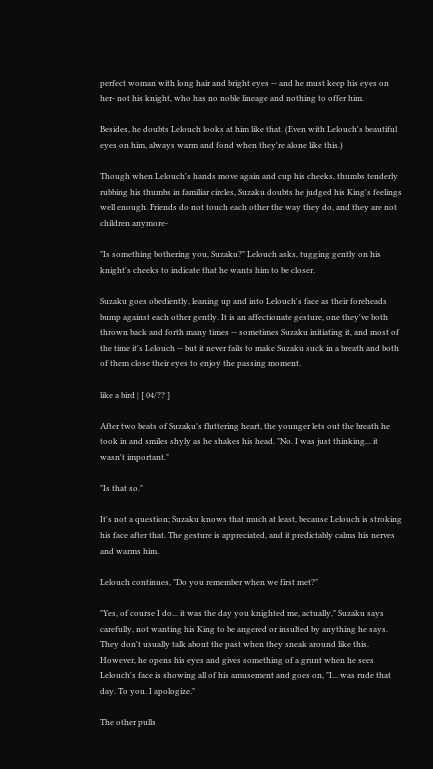perfect woman with long hair and bright eyes -- and he must keep his eyes on her- not his knight, who has no noble lineage and nothing to offer him.

Besides, he doubts Lelouch looks at him like that. (Even with Lelouch's beautiful eyes on him, always warm and fond when they're alone like this.)

Though when Lelouch's hands move again and cup his cheeks, thumbs tenderly rubbing his thumbs in familiar circles, Suzaku doubts he judged his King's feelings well enough. Friends do not touch each other the way they do, and they are not children anymore-

"Is something bothering you, Suzaku?" Lelouch asks, tugging gently on his knight's cheeks to indicate that he wants him to be closer.

Suzaku goes obediently, leaning up and into Lelouch's face as their foreheads bump against each other gently. It is an affectionate gesture, one they've both thrown back and forth many times -- sometimes Suzaku initiating it, and most of the time it's Lelouch -- but it never fails to make Suzaku suck in a breath and both of them close their eyes to enjoy the passing moment.

like a bird | [ 04/?? ]

After two beats of Suzaku's fluttering heart, the younger lets out the breath he took in and smiles shyly as he shakes his head. "No. I was just thinking... it wasn't important."

"Is that so."

It's not a question; Suzaku knows that much at least, because Lelouch is stroking his face after that. The gesture is appreciated, and it predictably calms his nerves and warms him.

Lelouch continues, "Do you remember when we first met?"

"Yes, of course I do... it was the day you knighted me, actually," Suzaku says carefully, not wanting his King to be angered or insulted by anything he says. They don't usually talk about the past when they sneak around like this. However, he opens his eyes and gives something of a grunt when he sees Lelouch's face is showing all of his amusement and goes on, "I... was rude that day. To you. I apologize."

The other pulls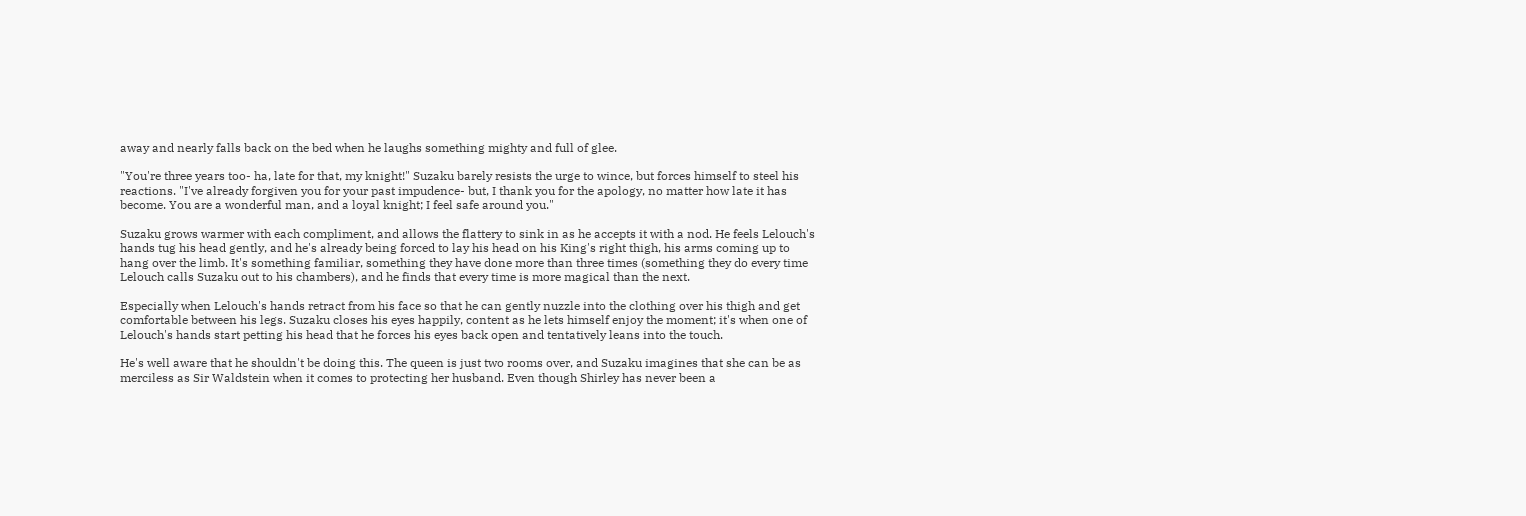away and nearly falls back on the bed when he laughs something mighty and full of glee.

"You're three years too- ha, late for that, my knight!" Suzaku barely resists the urge to wince, but forces himself to steel his reactions. "I've already forgiven you for your past impudence- but, I thank you for the apology, no matter how late it has become. You are a wonderful man, and a loyal knight; I feel safe around you."

Suzaku grows warmer with each compliment, and allows the flattery to sink in as he accepts it with a nod. He feels Lelouch's hands tug his head gently, and he's already being forced to lay his head on his King's right thigh, his arms coming up to hang over the limb. It's something familiar, something they have done more than three times (something they do every time Lelouch calls Suzaku out to his chambers), and he finds that every time is more magical than the next.

Especially when Lelouch's hands retract from his face so that he can gently nuzzle into the clothing over his thigh and get comfortable between his legs. Suzaku closes his eyes happily, content as he lets himself enjoy the moment; it's when one of Lelouch's hands start petting his head that he forces his eyes back open and tentatively leans into the touch.

He's well aware that he shouldn't be doing this. The queen is just two rooms over, and Suzaku imagines that she can be as merciless as Sir Waldstein when it comes to protecting her husband. Even though Shirley has never been a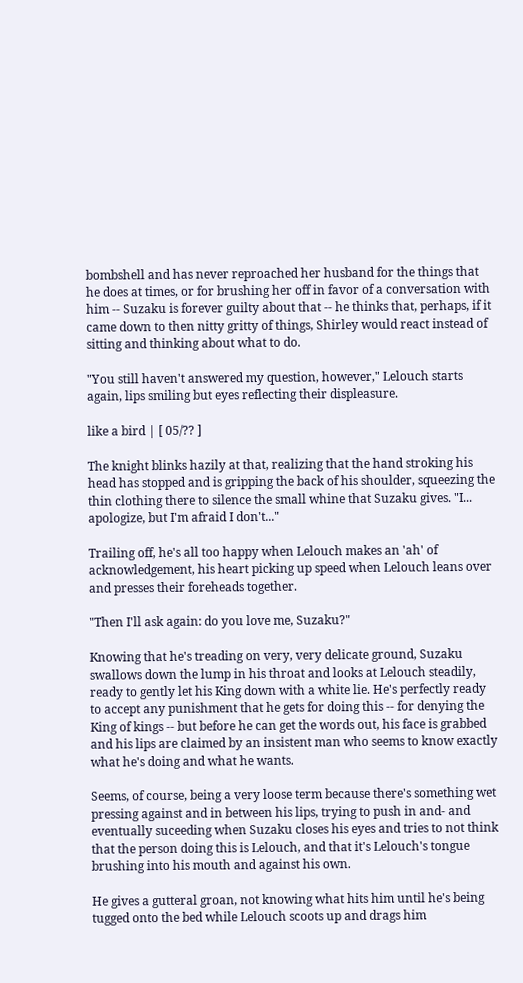bombshell and has never reproached her husband for the things that he does at times, or for brushing her off in favor of a conversation with him -- Suzaku is forever guilty about that -- he thinks that, perhaps, if it came down to then nitty gritty of things, Shirley would react instead of sitting and thinking about what to do.

"You still haven't answered my question, however," Lelouch starts again, lips smiling but eyes reflecting their displeasure.

like a bird | [ 05/?? ]

The knight blinks hazily at that, realizing that the hand stroking his head has stopped and is gripping the back of his shoulder, squeezing the thin clothing there to silence the small whine that Suzaku gives. "I... apologize, but I'm afraid I don't..."

Trailing off, he's all too happy when Lelouch makes an 'ah' of acknowledgement, his heart picking up speed when Lelouch leans over and presses their foreheads together.

"Then I'll ask again: do you love me, Suzaku?"

Knowing that he's treading on very, very delicate ground, Suzaku swallows down the lump in his throat and looks at Lelouch steadily, ready to gently let his King down with a white lie. He's perfectly ready to accept any punishment that he gets for doing this -- for denying the King of kings -- but before he can get the words out, his face is grabbed and his lips are claimed by an insistent man who seems to know exactly what he's doing and what he wants.

Seems, of course, being a very loose term because there's something wet pressing against and in between his lips, trying to push in and- and eventually suceeding when Suzaku closes his eyes and tries to not think that the person doing this is Lelouch, and that it's Lelouch's tongue brushing into his mouth and against his own.

He gives a gutteral groan, not knowing what hits him until he's being tugged onto the bed while Lelouch scoots up and drags him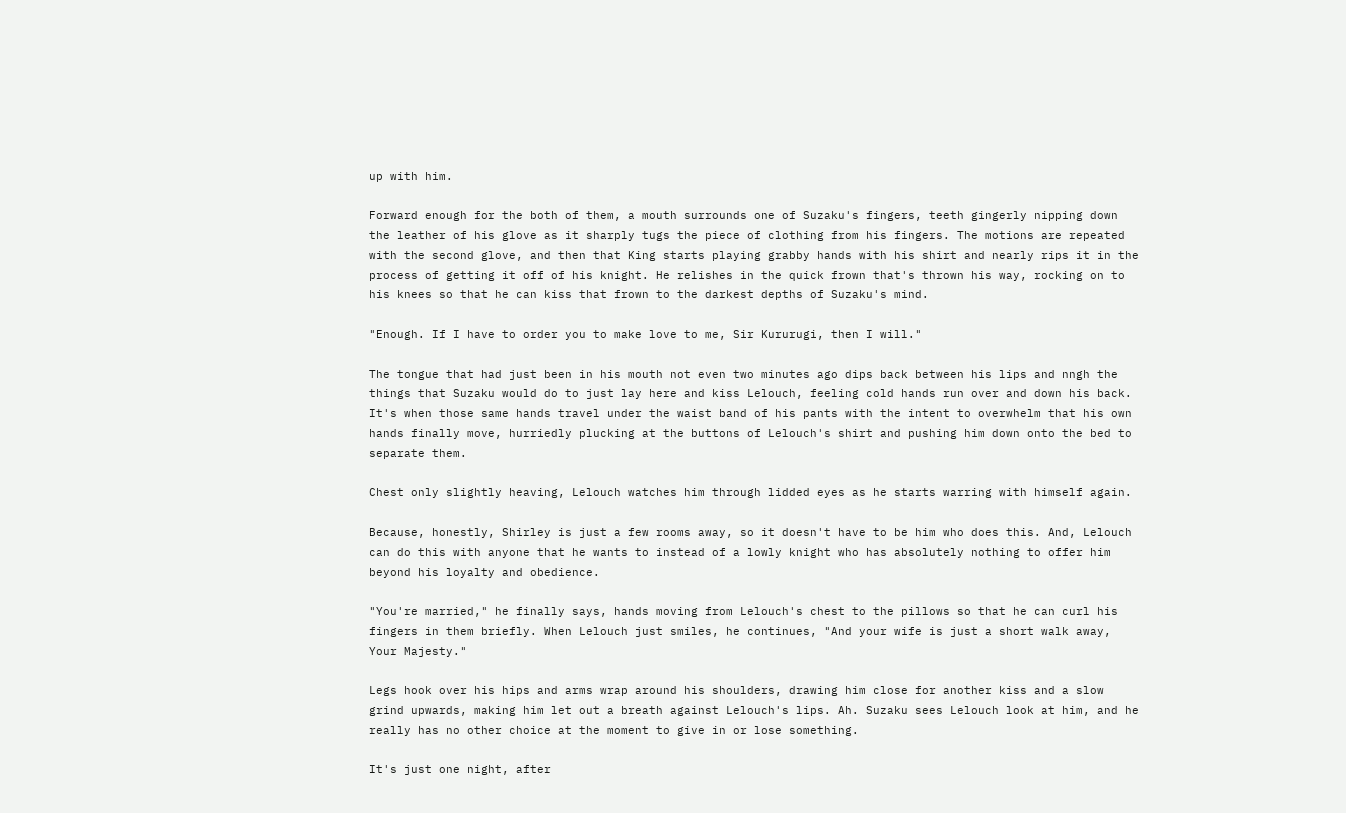up with him.

Forward enough for the both of them, a mouth surrounds one of Suzaku's fingers, teeth gingerly nipping down the leather of his glove as it sharply tugs the piece of clothing from his fingers. The motions are repeated with the second glove, and then that King starts playing grabby hands with his shirt and nearly rips it in the process of getting it off of his knight. He relishes in the quick frown that's thrown his way, rocking on to his knees so that he can kiss that frown to the darkest depths of Suzaku's mind.

"Enough. If I have to order you to make love to me, Sir Kururugi, then I will."

The tongue that had just been in his mouth not even two minutes ago dips back between his lips and nngh the things that Suzaku would do to just lay here and kiss Lelouch, feeling cold hands run over and down his back. It's when those same hands travel under the waist band of his pants with the intent to overwhelm that his own hands finally move, hurriedly plucking at the buttons of Lelouch's shirt and pushing him down onto the bed to separate them.

Chest only slightly heaving, Lelouch watches him through lidded eyes as he starts warring with himself again.

Because, honestly, Shirley is just a few rooms away, so it doesn't have to be him who does this. And, Lelouch can do this with anyone that he wants to instead of a lowly knight who has absolutely nothing to offer him beyond his loyalty and obedience.

"You're married," he finally says, hands moving from Lelouch's chest to the pillows so that he can curl his fingers in them briefly. When Lelouch just smiles, he continues, "And your wife is just a short walk away, Your Majesty."

Legs hook over his hips and arms wrap around his shoulders, drawing him close for another kiss and a slow grind upwards, making him let out a breath against Lelouch's lips. Ah. Suzaku sees Lelouch look at him, and he really has no other choice at the moment to give in or lose something.

It's just one night, after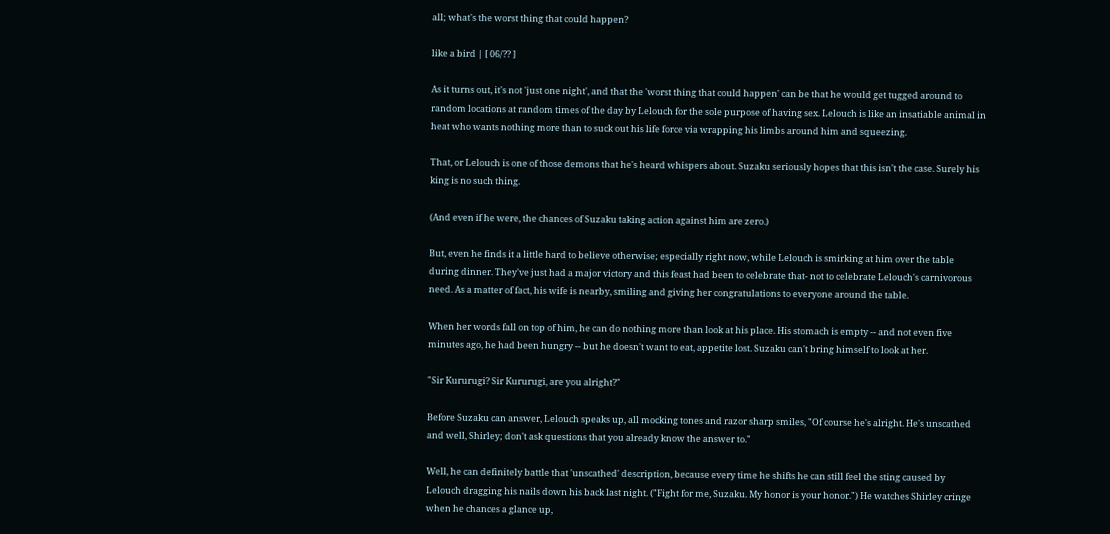all; what's the worst thing that could happen?

like a bird | [ 06/?? ]

As it turns out, it's not 'just one night', and that the 'worst thing that could happen' can be that he would get tugged around to random locations at random times of the day by Lelouch for the sole purpose of having sex. Lelouch is like an insatiable animal in heat who wants nothing more than to suck out his life force via wrapping his limbs around him and squeezing.

That, or Lelouch is one of those demons that he's heard whispers about. Suzaku seriously hopes that this isn't the case. Surely his king is no such thing.

(And even if he were, the chances of Suzaku taking action against him are zero.)

But, even he finds it a little hard to believe otherwise; especially right now, while Lelouch is smirking at him over the table during dinner. They've just had a major victory and this feast had been to celebrate that- not to celebrate Lelouch's carnivorous need. As a matter of fact, his wife is nearby, smiling and giving her congratulations to everyone around the table.

When her words fall on top of him, he can do nothing more than look at his place. His stomach is empty -- and not even five minutes ago, he had been hungry -- but he doesn't want to eat, appetite lost. Suzaku can't bring himself to look at her.

"Sir Kururugi? Sir Kururugi, are you alright?"

Before Suzaku can answer, Lelouch speaks up, all mocking tones and razor sharp smiles, "Of course he's alright. He's unscathed and well, Shirley; don't ask questions that you already know the answer to."

Well, he can definitely battle that 'unscathed' description, because every time he shifts he can still feel the sting caused by Lelouch dragging his nails down his back last night. ("Fight for me, Suzaku. My honor is your honor.") He watches Shirley cringe when he chances a glance up,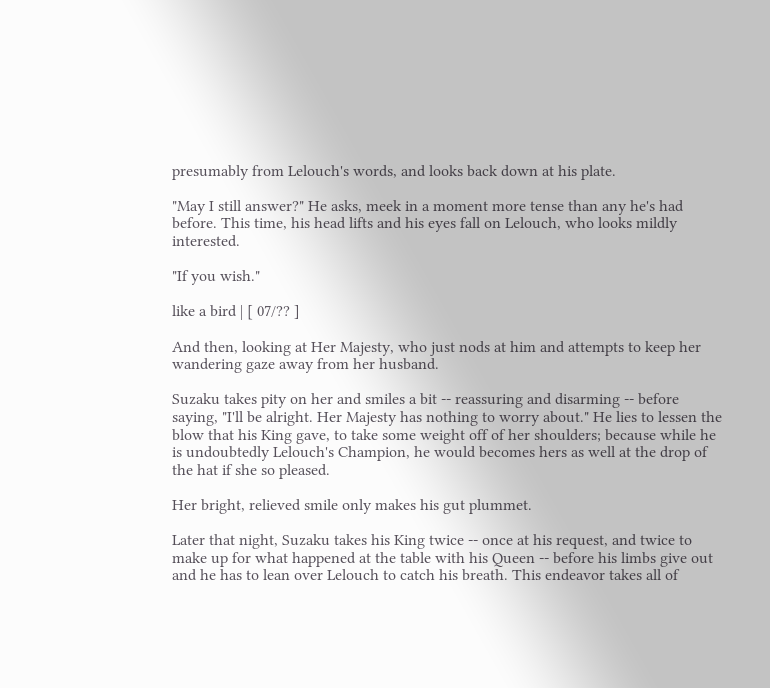presumably from Lelouch's words, and looks back down at his plate.

"May I still answer?" He asks, meek in a moment more tense than any he's had before. This time, his head lifts and his eyes fall on Lelouch, who looks mildly interested.

"If you wish."

like a bird | [ 07/?? ]

And then, looking at Her Majesty, who just nods at him and attempts to keep her wandering gaze away from her husband.

Suzaku takes pity on her and smiles a bit -- reassuring and disarming -- before saying, "I'll be alright. Her Majesty has nothing to worry about." He lies to lessen the blow that his King gave, to take some weight off of her shoulders; because while he is undoubtedly Lelouch's Champion, he would becomes hers as well at the drop of the hat if she so pleased.

Her bright, relieved smile only makes his gut plummet.

Later that night, Suzaku takes his King twice -- once at his request, and twice to make up for what happened at the table with his Queen -- before his limbs give out and he has to lean over Lelouch to catch his breath. This endeavor takes all of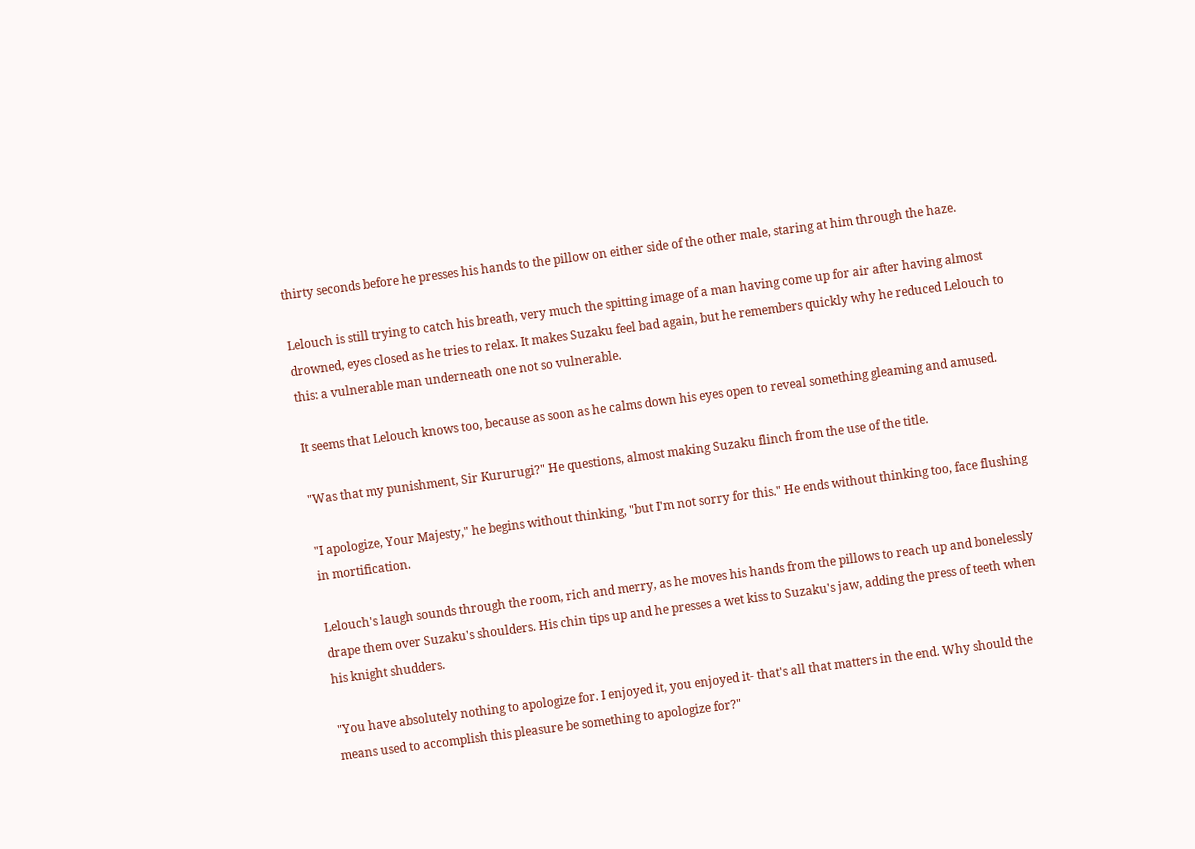thirty seconds before he presses his hands to the pillow on either side of the other male, staring at him through the haze.

Lelouch is still trying to catch his breath, very much the spitting image of a man having come up for air after having almost drowned, eyes closed as he tries to relax. It makes Suzaku feel bad again, but he remembers quickly why he reduced Lelouch to this: a vulnerable man underneath one not so vulnerable.

It seems that Lelouch knows too, because as soon as he calms down his eyes open to reveal something gleaming and amused.

"Was that my punishment, Sir Kururugi?" He questions, almost making Suzaku flinch from the use of the title.

"I apologize, Your Majesty," he begins without thinking, "but I'm not sorry for this." He ends without thinking too, face flushing in mortification.

Lelouch's laugh sounds through the room, rich and merry, as he moves his hands from the pillows to reach up and bonelessly drape them over Suzaku's shoulders. His chin tips up and he presses a wet kiss to Suzaku's jaw, adding the press of teeth when his knight shudders.

"You have absolutely nothing to apologize for. I enjoyed it, you enjoyed it- that's all that matters in the end. Why should the means used to accomplish this pleasure be something to apologize for?"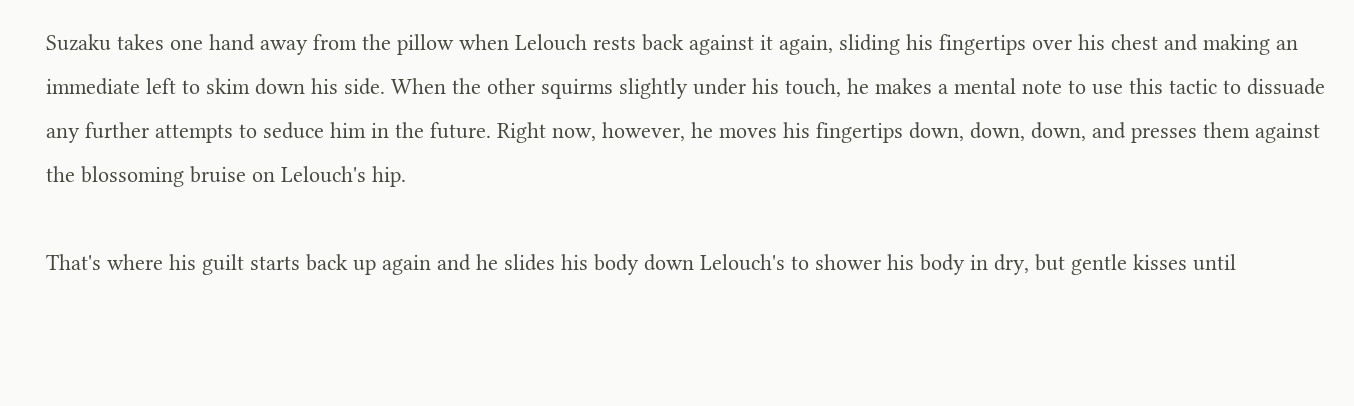Suzaku takes one hand away from the pillow when Lelouch rests back against it again, sliding his fingertips over his chest and making an immediate left to skim down his side. When the other squirms slightly under his touch, he makes a mental note to use this tactic to dissuade any further attempts to seduce him in the future. Right now, however, he moves his fingertips down, down, down, and presses them against the blossoming bruise on Lelouch's hip.

That's where his guilt starts back up again and he slides his body down Lelouch's to shower his body in dry, but gentle kisses until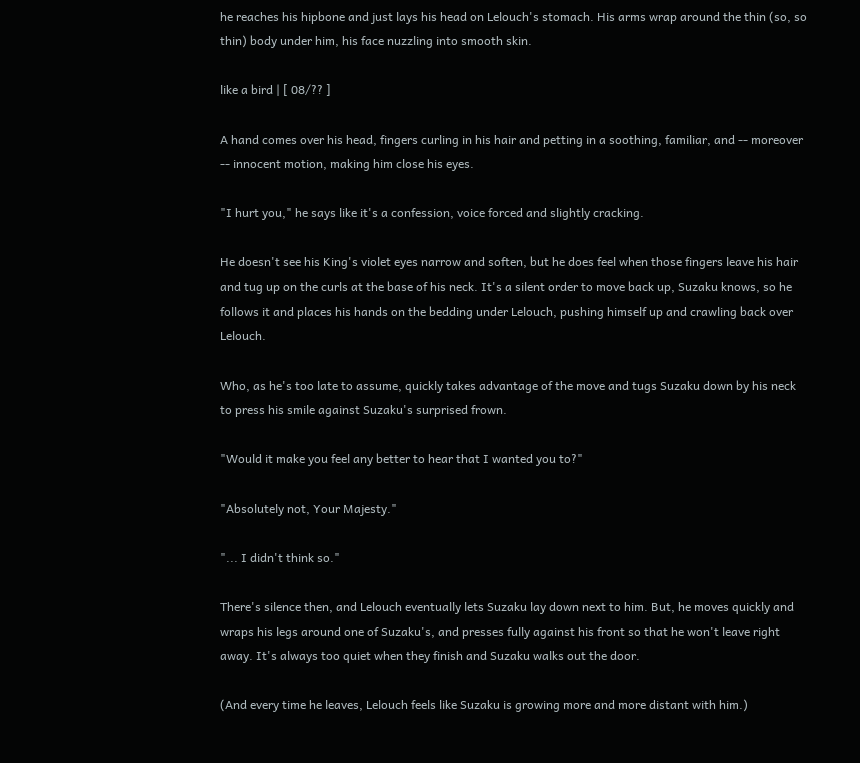he reaches his hipbone and just lays his head on Lelouch's stomach. His arms wrap around the thin (so, so thin) body under him, his face nuzzling into smooth skin.

like a bird | [ 08/?? ]

A hand comes over his head, fingers curling in his hair and petting in a soothing, familiar, and -- moreover -- innocent motion, making him close his eyes.

"I hurt you," he says like it's a confession, voice forced and slightly cracking.

He doesn't see his King's violet eyes narrow and soften, but he does feel when those fingers leave his hair and tug up on the curls at the base of his neck. It's a silent order to move back up, Suzaku knows, so he follows it and places his hands on the bedding under Lelouch, pushing himself up and crawling back over Lelouch.

Who, as he's too late to assume, quickly takes advantage of the move and tugs Suzaku down by his neck to press his smile against Suzaku's surprised frown.

"Would it make you feel any better to hear that I wanted you to?"

"Absolutely not, Your Majesty."

"... I didn't think so."

There's silence then, and Lelouch eventually lets Suzaku lay down next to him. But, he moves quickly and wraps his legs around one of Suzaku's, and presses fully against his front so that he won't leave right away. It's always too quiet when they finish and Suzaku walks out the door.

(And every time he leaves, Lelouch feels like Suzaku is growing more and more distant with him.)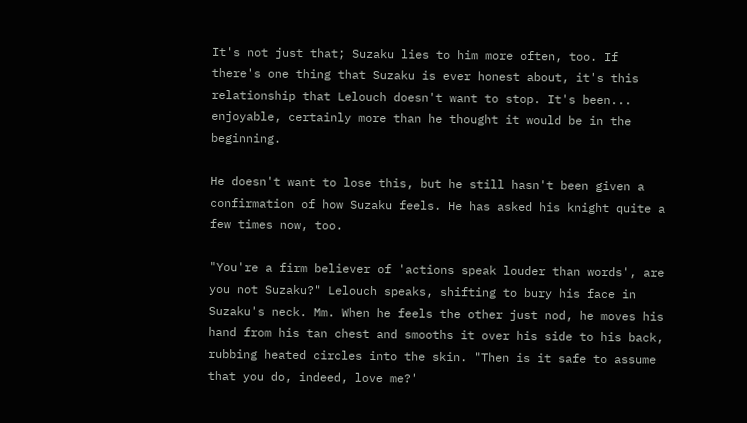It's not just that; Suzaku lies to him more often, too. If there's one thing that Suzaku is ever honest about, it's this relationship that Lelouch doesn't want to stop. It's been... enjoyable, certainly more than he thought it would be in the beginning.

He doesn't want to lose this, but he still hasn't been given a confirmation of how Suzaku feels. He has asked his knight quite a few times now, too.

"You're a firm believer of 'actions speak louder than words', are you not Suzaku?" Lelouch speaks, shifting to bury his face in Suzaku's neck. Mm. When he feels the other just nod, he moves his hand from his tan chest and smooths it over his side to his back, rubbing heated circles into the skin. "Then is it safe to assume that you do, indeed, love me?'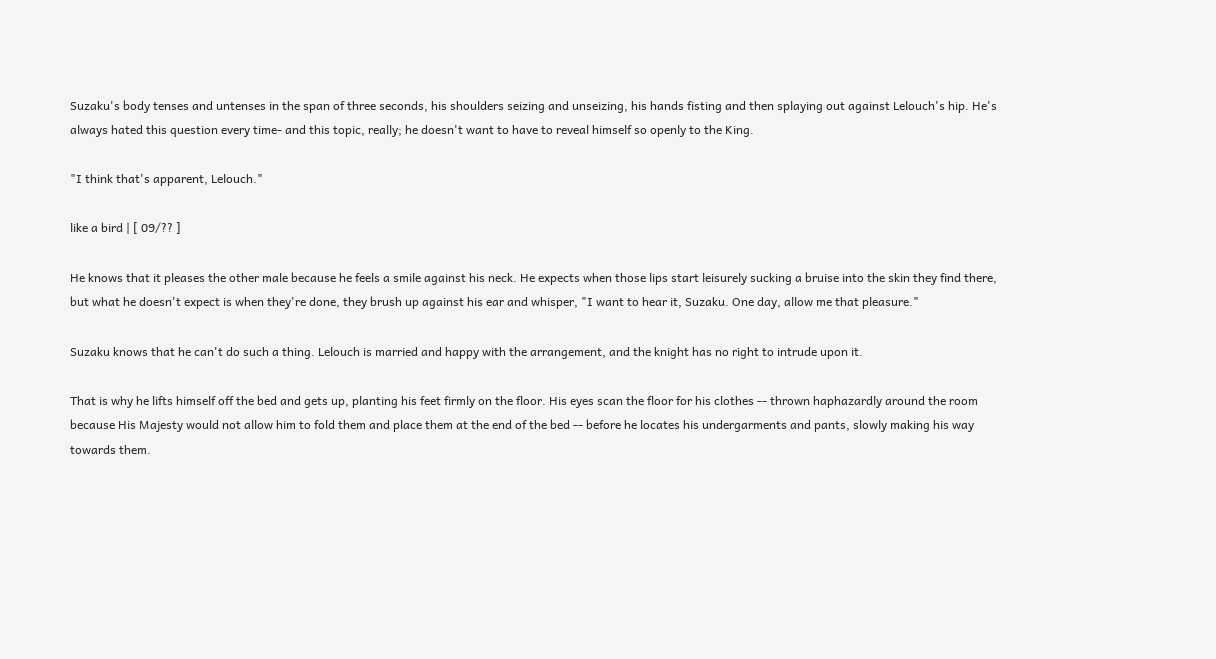Suzaku's body tenses and untenses in the span of three seconds, his shoulders seizing and unseizing, his hands fisting and then splaying out against Lelouch's hip. He's always hated this question every time- and this topic, really; he doesn't want to have to reveal himself so openly to the King.

"I think that's apparent, Lelouch."

like a bird | [ 09/?? ]

He knows that it pleases the other male because he feels a smile against his neck. He expects when those lips start leisurely sucking a bruise into the skin they find there, but what he doesn't expect is when they're done, they brush up against his ear and whisper, "I want to hear it, Suzaku. One day, allow me that pleasure."

Suzaku knows that he can't do such a thing. Lelouch is married and happy with the arrangement, and the knight has no right to intrude upon it.

That is why he lifts himself off the bed and gets up, planting his feet firmly on the floor. His eyes scan the floor for his clothes -- thrown haphazardly around the room because His Majesty would not allow him to fold them and place them at the end of the bed -- before he locates his undergarments and pants, slowly making his way towards them.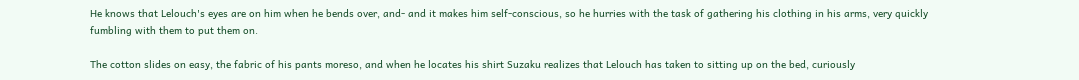He knows that Lelouch's eyes are on him when he bends over, and- and it makes him self-conscious, so he hurries with the task of gathering his clothing in his arms, very quickly fumbling with them to put them on.

The cotton slides on easy, the fabric of his pants moreso, and when he locates his shirt Suzaku realizes that Lelouch has taken to sitting up on the bed, curiously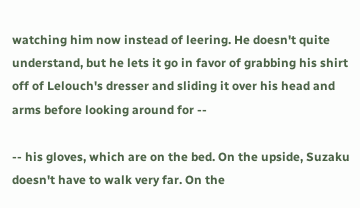watching him now instead of leering. He doesn't quite understand, but he lets it go in favor of grabbing his shirt off of Lelouch's dresser and sliding it over his head and arms before looking around for --

-- his gloves, which are on the bed. On the upside, Suzaku doesn't have to walk very far. On the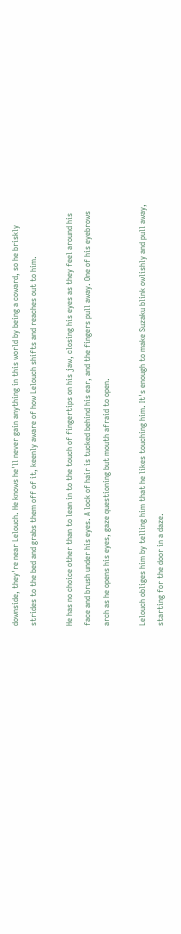downside, they're near Lelouch. He knows he'll never gain anything in this world by being a coward, so he briskly strides to the bed and grabs them off of it, keenly aware of how Lelouch shifts and reaches out to him.

He has no choice other than to lean in to the touch of fingertips on his jaw, closing his eyes as they feel around his face and brush under his eyes. A lock of hair is tucked behind his ear, and the fingers pull away. One of his eyebrows arch as he opens his eyes, gaze questioning but mouth afraid to open.

Lelouch obliges him by telling him that he likes touching him. It's enough to make Suzaku blink owlishly and pull away, starting for the door in a daze.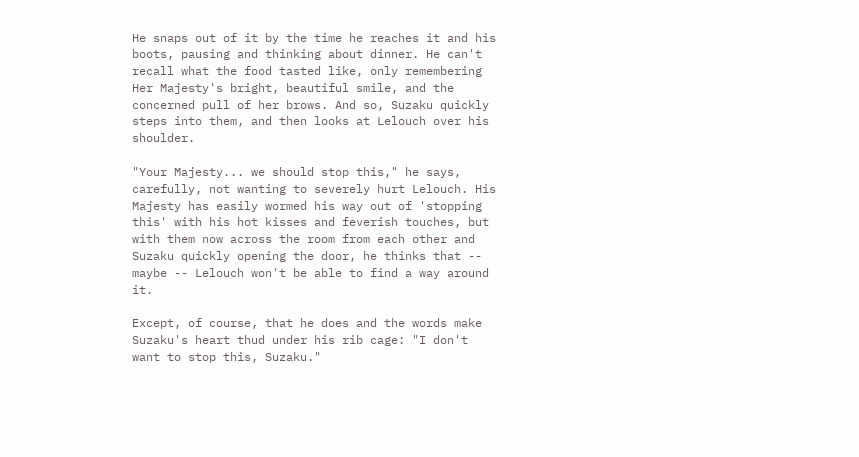He snaps out of it by the time he reaches it and his boots, pausing and thinking about dinner. He can't recall what the food tasted like, only remembering Her Majesty's bright, beautiful smile, and the concerned pull of her brows. And so, Suzaku quickly steps into them, and then looks at Lelouch over his shoulder.

"Your Majesty... we should stop this," he says, carefully, not wanting to severely hurt Lelouch. His Majesty has easily wormed his way out of 'stopping this' with his hot kisses and feverish touches, but with them now across the room from each other and Suzaku quickly opening the door, he thinks that -- maybe -- Lelouch won't be able to find a way around it.

Except, of course, that he does and the words make Suzaku's heart thud under his rib cage: "I don't want to stop this, Suzaku."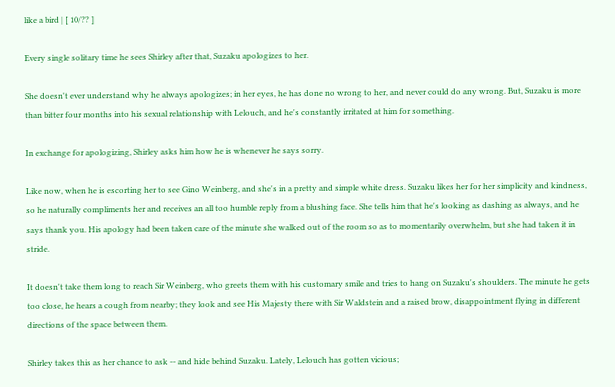like a bird | [ 10/?? ]

Every single solitary time he sees Shirley after that, Suzaku apologizes to her.

She doesn't ever understand why he always apologizes; in her eyes, he has done no wrong to her, and never could do any wrong. But, Suzaku is more than bitter four months into his sexual relationship with Lelouch, and he's constantly irritated at him for something.

In exchange for apologizing, Shirley asks him how he is whenever he says sorry.

Like now, when he is escorting her to see Gino Weinberg, and she's in a pretty and simple white dress. Suzaku likes her for her simplicity and kindness, so he naturally compliments her and receives an all too humble reply from a blushing face. She tells him that he's looking as dashing as always, and he says thank you. His apology had been taken care of the minute she walked out of the room so as to momentarily overwhelm, but she had taken it in stride.

It doesn't take them long to reach Sir Weinberg, who greets them with his customary smile and tries to hang on Suzaku's shoulders. The minute he gets too close, he hears a cough from nearby; they look and see His Majesty there with Sir Waldstein and a raised brow, disappointment flying in different directions of the space between them.

Shirley takes this as her chance to ask -- and hide behind Suzaku. Lately, Lelouch has gotten vicious;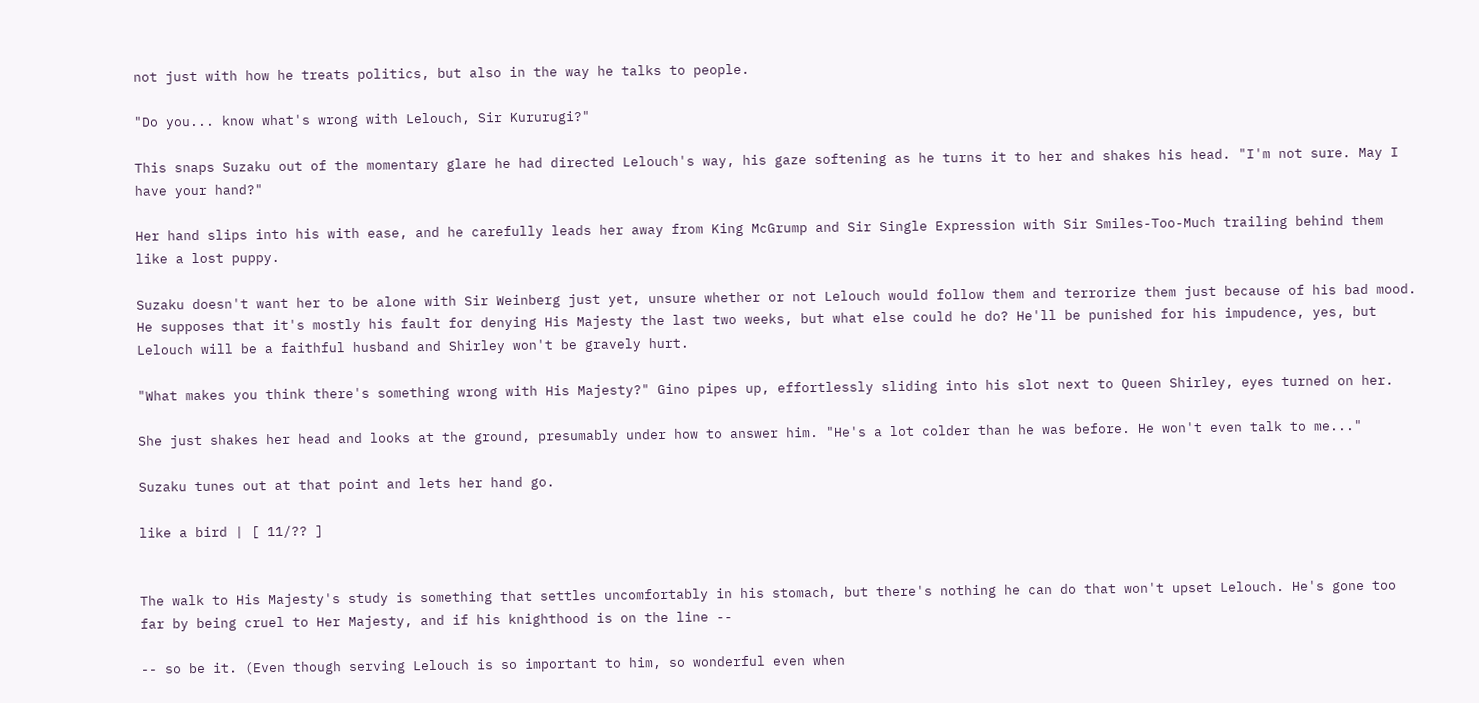not just with how he treats politics, but also in the way he talks to people.

"Do you... know what's wrong with Lelouch, Sir Kururugi?"

This snaps Suzaku out of the momentary glare he had directed Lelouch's way, his gaze softening as he turns it to her and shakes his head. "I'm not sure. May I have your hand?"

Her hand slips into his with ease, and he carefully leads her away from King McGrump and Sir Single Expression with Sir Smiles-Too-Much trailing behind them like a lost puppy.

Suzaku doesn't want her to be alone with Sir Weinberg just yet, unsure whether or not Lelouch would follow them and terrorize them just because of his bad mood. He supposes that it's mostly his fault for denying His Majesty the last two weeks, but what else could he do? He'll be punished for his impudence, yes, but Lelouch will be a faithful husband and Shirley won't be gravely hurt.

"What makes you think there's something wrong with His Majesty?" Gino pipes up, effortlessly sliding into his slot next to Queen Shirley, eyes turned on her.

She just shakes her head and looks at the ground, presumably under how to answer him. "He's a lot colder than he was before. He won't even talk to me..."

Suzaku tunes out at that point and lets her hand go.

like a bird | [ 11/?? ]


The walk to His Majesty's study is something that settles uncomfortably in his stomach, but there's nothing he can do that won't upset Lelouch. He's gone too far by being cruel to Her Majesty, and if his knighthood is on the line --

-- so be it. (Even though serving Lelouch is so important to him, so wonderful even when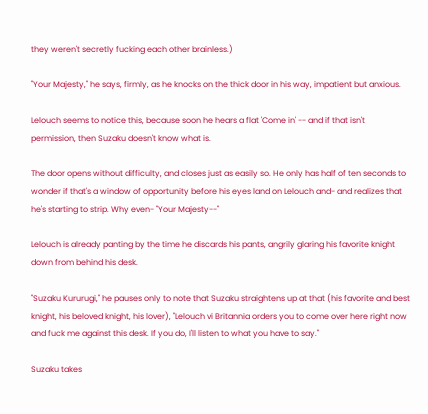they weren't secretly fucking each other brainless.)

"Your Majesty," he says, firmly, as he knocks on the thick door in his way, impatient but anxious.

Lelouch seems to notice this, because soon he hears a flat 'Come in' -- and if that isn't permission, then Suzaku doesn't know what is.

The door opens without difficulty, and closes just as easily so. He only has half of ten seconds to wonder if that's a window of opportunity before his eyes land on Lelouch and- and realizes that he's starting to strip. Why even- "Your Majesty--"

Lelouch is already panting by the time he discards his pants, angrily glaring his favorite knight down from behind his desk.

"Suzaku Kururugi," he pauses only to note that Suzaku straightens up at that (his favorite and best knight, his beloved knight, his lover), "Lelouch vi Britannia orders you to come over here right now and fuck me against this desk. If you do, I'll listen to what you have to say."

Suzaku takes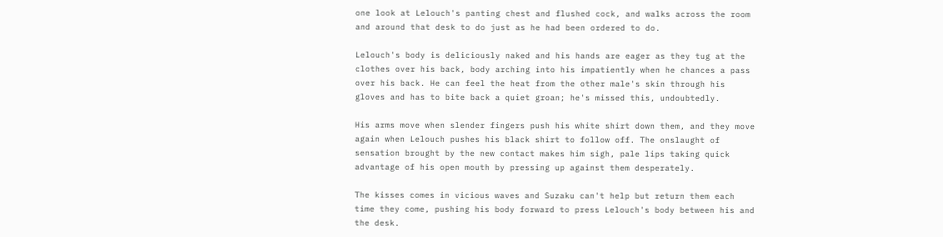one look at Lelouch's panting chest and flushed cock, and walks across the room and around that desk to do just as he had been ordered to do.

Lelouch's body is deliciously naked and his hands are eager as they tug at the clothes over his back, body arching into his impatiently when he chances a pass over his back. He can feel the heat from the other male's skin through his gloves and has to bite back a quiet groan; he's missed this, undoubtedly.

His arms move when slender fingers push his white shirt down them, and they move again when Lelouch pushes his black shirt to follow off. The onslaught of sensation brought by the new contact makes him sigh, pale lips taking quick advantage of his open mouth by pressing up against them desperately.

The kisses comes in vicious waves and Suzaku can't help but return them each time they come, pushing his body forward to press Lelouch's body between his and the desk.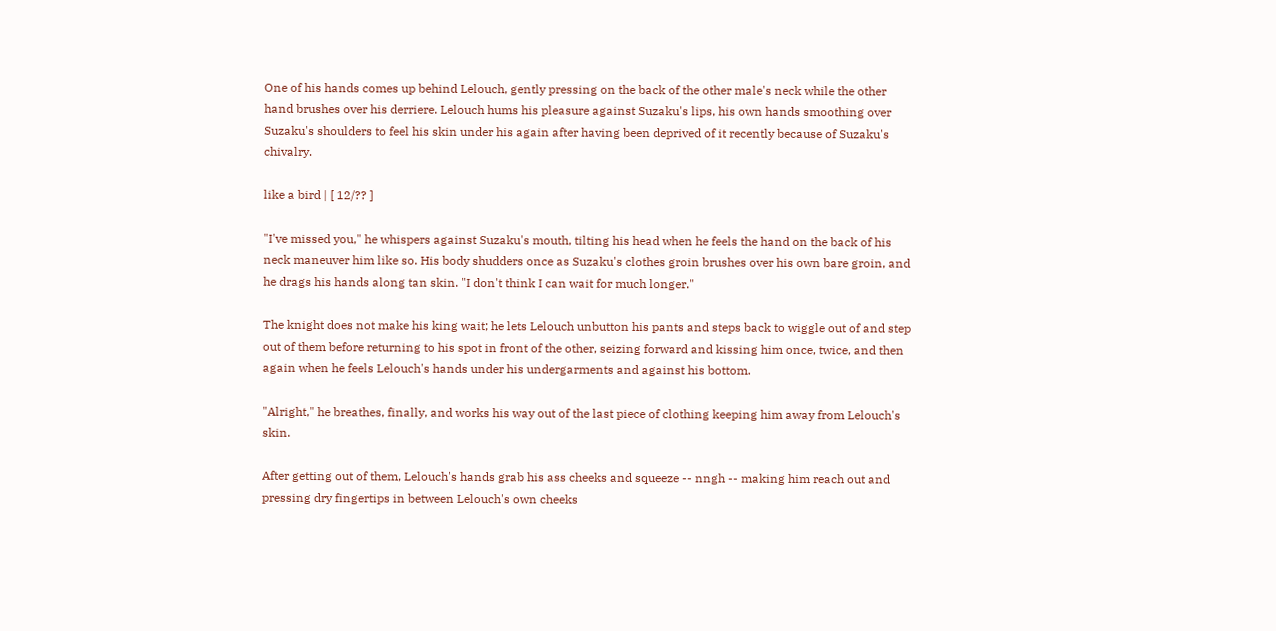One of his hands comes up behind Lelouch, gently pressing on the back of the other male's neck while the other hand brushes over his derriere. Lelouch hums his pleasure against Suzaku's lips, his own hands smoothing over Suzaku's shoulders to feel his skin under his again after having been deprived of it recently because of Suzaku's chivalry.

like a bird | [ 12/?? ]

"I've missed you," he whispers against Suzaku's mouth, tilting his head when he feels the hand on the back of his neck maneuver him like so. His body shudders once as Suzaku's clothes groin brushes over his own bare groin, and he drags his hands along tan skin. "I don't think I can wait for much longer."

The knight does not make his king wait; he lets Lelouch unbutton his pants and steps back to wiggle out of and step out of them before returning to his spot in front of the other, seizing forward and kissing him once, twice, and then again when he feels Lelouch's hands under his undergarments and against his bottom.

"Alright," he breathes, finally, and works his way out of the last piece of clothing keeping him away from Lelouch's skin.

After getting out of them, Lelouch's hands grab his ass cheeks and squeeze -- nngh -- making him reach out and pressing dry fingertips in between Lelouch's own cheeks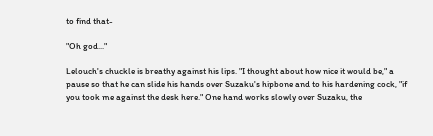to find that-

"Oh god..."

Lelouch's chuckle is breathy against his lips. "I thought about how nice it would be," a pause so that he can slide his hands over Suzaku's hipbone and to his hardening cock, "if you took me against the desk here." One hand works slowly over Suzaku, the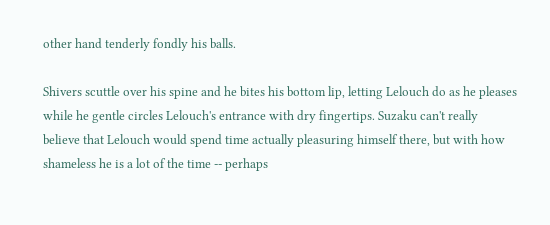other hand tenderly fondly his balls.

Shivers scuttle over his spine and he bites his bottom lip, letting Lelouch do as he pleases while he gentle circles Lelouch's entrance with dry fingertips. Suzaku can't really believe that Lelouch would spend time actually pleasuring himself there, but with how shameless he is a lot of the time -- perhaps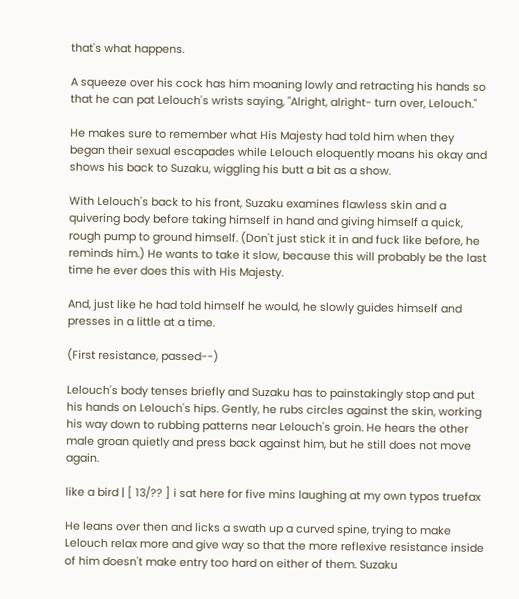that's what happens.

A squeeze over his cock has him moaning lowly and retracting his hands so that he can pat Lelouch's wrists saying, "Alright, alright- turn over, Lelouch."

He makes sure to remember what His Majesty had told him when they began their sexual escapades while Lelouch eloquently moans his okay and shows his back to Suzaku, wiggling his butt a bit as a show.

With Lelouch's back to his front, Suzaku examines flawless skin and a quivering body before taking himself in hand and giving himself a quick, rough pump to ground himself. (Don't just stick it in and fuck like before, he reminds him.) He wants to take it slow, because this will probably be the last time he ever does this with His Majesty.

And, just like he had told himself he would, he slowly guides himself and presses in a little at a time.

(First resistance, passed--)

Lelouch's body tenses briefly and Suzaku has to painstakingly stop and put his hands on Lelouch's hips. Gently, he rubs circles against the skin, working his way down to rubbing patterns near Lelouch's groin. He hears the other male groan quietly and press back against him, but he still does not move again.

like a bird | [ 13/?? ] i sat here for five mins laughing at my own typos truefax

He leans over then and licks a swath up a curved spine, trying to make Lelouch relax more and give way so that the more reflexive resistance inside of him doesn't make entry too hard on either of them. Suzaku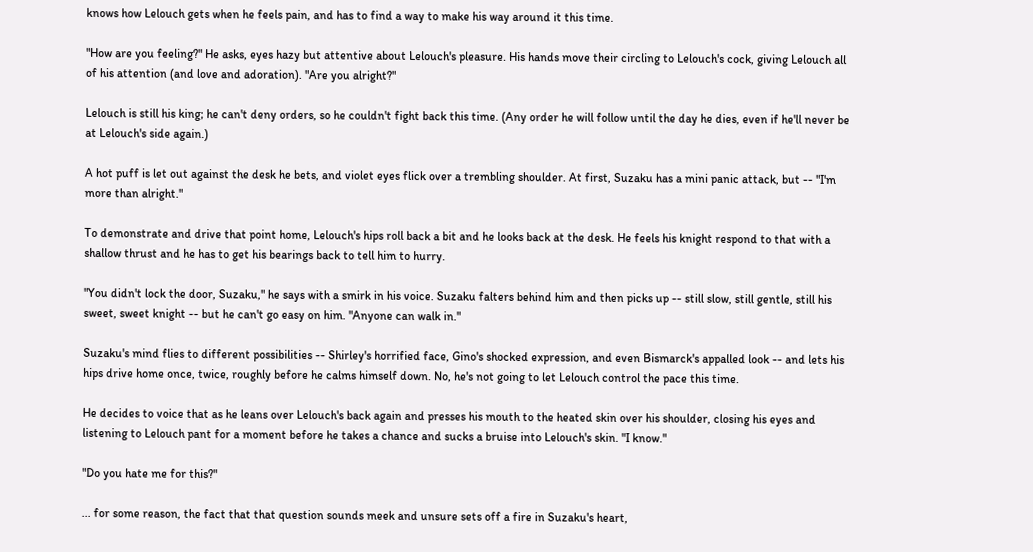knows how Lelouch gets when he feels pain, and has to find a way to make his way around it this time.

"How are you feeling?" He asks, eyes hazy but attentive about Lelouch's pleasure. His hands move their circling to Lelouch's cock, giving Lelouch all of his attention (and love and adoration). "Are you alright?"

Lelouch is still his king; he can't deny orders, so he couldn't fight back this time. (Any order he will follow until the day he dies, even if he'll never be at Lelouch's side again.)

A hot puff is let out against the desk he bets, and violet eyes flick over a trembling shoulder. At first, Suzaku has a mini panic attack, but -- "I'm more than alright."

To demonstrate and drive that point home, Lelouch's hips roll back a bit and he looks back at the desk. He feels his knight respond to that with a shallow thrust and he has to get his bearings back to tell him to hurry.

"You didn't lock the door, Suzaku," he says with a smirk in his voice. Suzaku falters behind him and then picks up -- still slow, still gentle, still his sweet, sweet knight -- but he can't go easy on him. "Anyone can walk in."

Suzaku's mind flies to different possibilities -- Shirley's horrified face, Gino's shocked expression, and even Bismarck's appalled look -- and lets his hips drive home once, twice, roughly before he calms himself down. No, he's not going to let Lelouch control the pace this time.

He decides to voice that as he leans over Lelouch's back again and presses his mouth to the heated skin over his shoulder, closing his eyes and listening to Lelouch pant for a moment before he takes a chance and sucks a bruise into Lelouch's skin. "I know."

"Do you hate me for this?"

... for some reason, the fact that that question sounds meek and unsure sets off a fire in Suzaku's heart,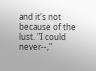and it's not because of the lust. "I could never--,"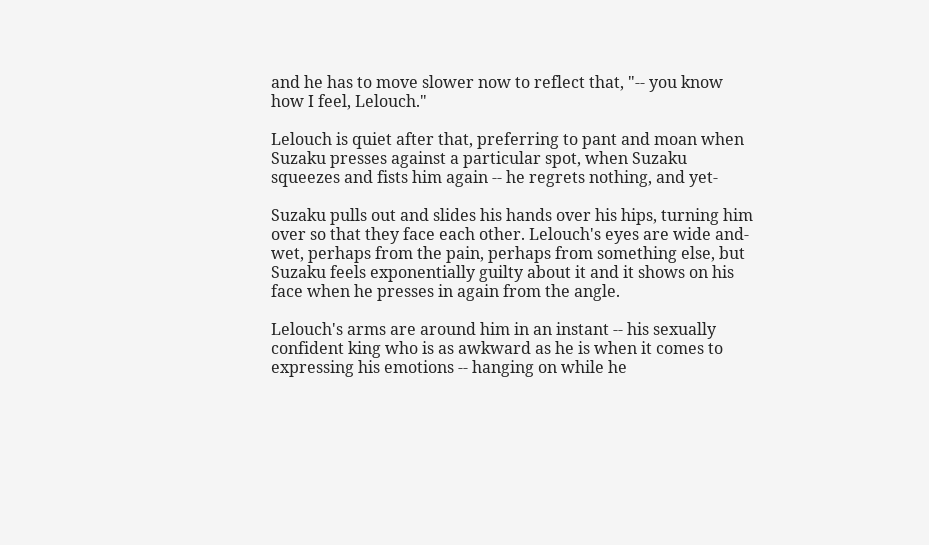and he has to move slower now to reflect that, "-- you know how I feel, Lelouch."

Lelouch is quiet after that, preferring to pant and moan when Suzaku presses against a particular spot, when Suzaku squeezes and fists him again -- he regrets nothing, and yet-

Suzaku pulls out and slides his hands over his hips, turning him over so that they face each other. Lelouch's eyes are wide and- wet, perhaps from the pain, perhaps from something else, but Suzaku feels exponentially guilty about it and it shows on his face when he presses in again from the angle.

Lelouch's arms are around him in an instant -- his sexually confident king who is as awkward as he is when it comes to expressing his emotions -- hanging on while he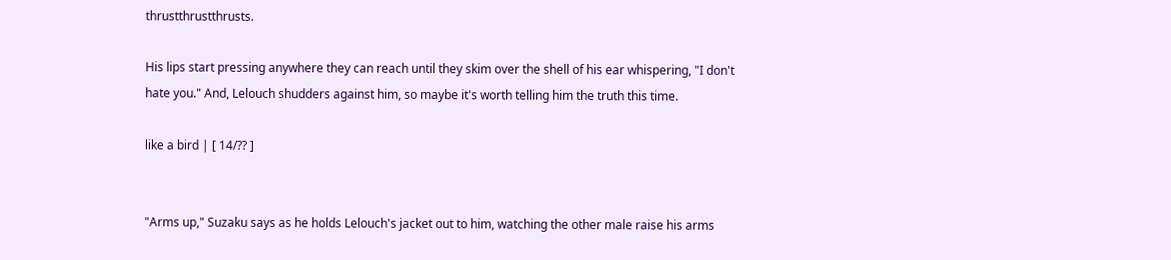thrustthrustthrusts.

His lips start pressing anywhere they can reach until they skim over the shell of his ear whispering, "I don't hate you." And, Lelouch shudders against him, so maybe it's worth telling him the truth this time.

like a bird | [ 14/?? ]


"Arms up," Suzaku says as he holds Lelouch's jacket out to him, watching the other male raise his arms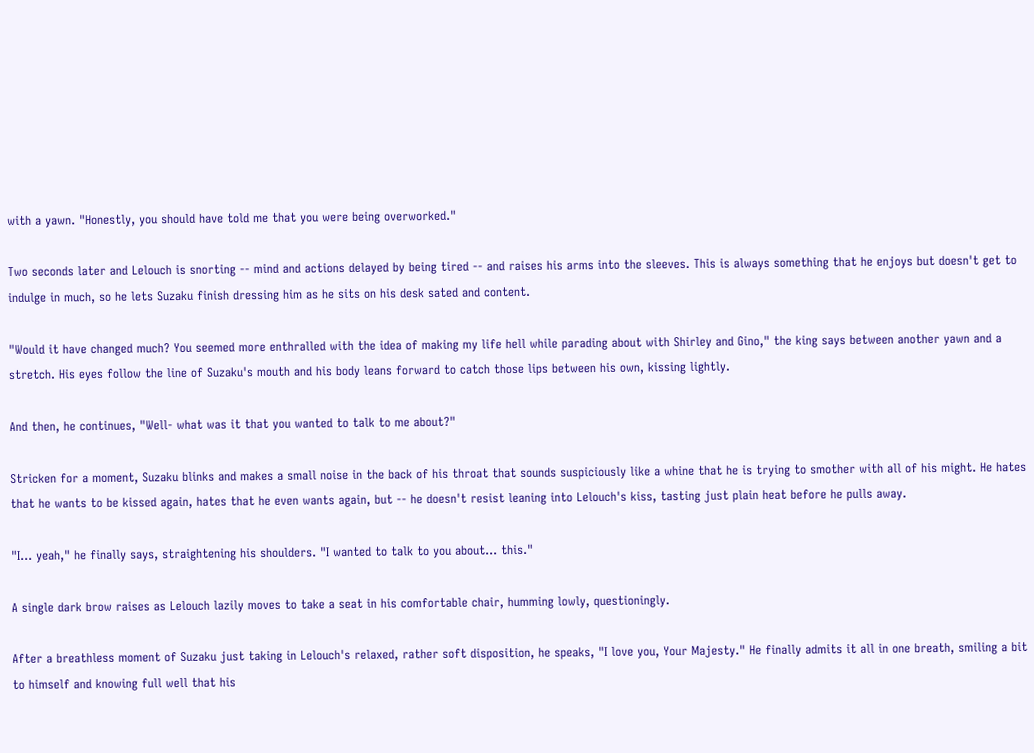with a yawn. "Honestly, you should have told me that you were being overworked."

Two seconds later and Lelouch is snorting -- mind and actions delayed by being tired -- and raises his arms into the sleeves. This is always something that he enjoys but doesn't get to indulge in much, so he lets Suzaku finish dressing him as he sits on his desk sated and content.

"Would it have changed much? You seemed more enthralled with the idea of making my life hell while parading about with Shirley and Gino," the king says between another yawn and a stretch. His eyes follow the line of Suzaku's mouth and his body leans forward to catch those lips between his own, kissing lightly.

And then, he continues, "Well- what was it that you wanted to talk to me about?"

Stricken for a moment, Suzaku blinks and makes a small noise in the back of his throat that sounds suspiciously like a whine that he is trying to smother with all of his might. He hates that he wants to be kissed again, hates that he even wants again, but -- he doesn't resist leaning into Lelouch's kiss, tasting just plain heat before he pulls away.

"I... yeah," he finally says, straightening his shoulders. "I wanted to talk to you about... this."

A single dark brow raises as Lelouch lazily moves to take a seat in his comfortable chair, humming lowly, questioningly.

After a breathless moment of Suzaku just taking in Lelouch's relaxed, rather soft disposition, he speaks, "I love you, Your Majesty." He finally admits it all in one breath, smiling a bit to himself and knowing full well that his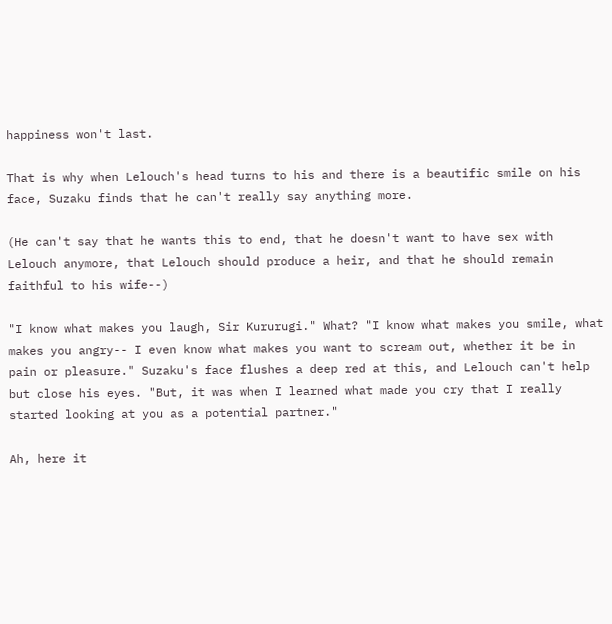happiness won't last.

That is why when Lelouch's head turns to his and there is a beautific smile on his face, Suzaku finds that he can't really say anything more.

(He can't say that he wants this to end, that he doesn't want to have sex with Lelouch anymore, that Lelouch should produce a heir, and that he should remain faithful to his wife--)

"I know what makes you laugh, Sir Kururugi." What? "I know what makes you smile, what makes you angry-- I even know what makes you want to scream out, whether it be in pain or pleasure." Suzaku's face flushes a deep red at this, and Lelouch can't help but close his eyes. "But, it was when I learned what made you cry that I really started looking at you as a potential partner."

Ah, here it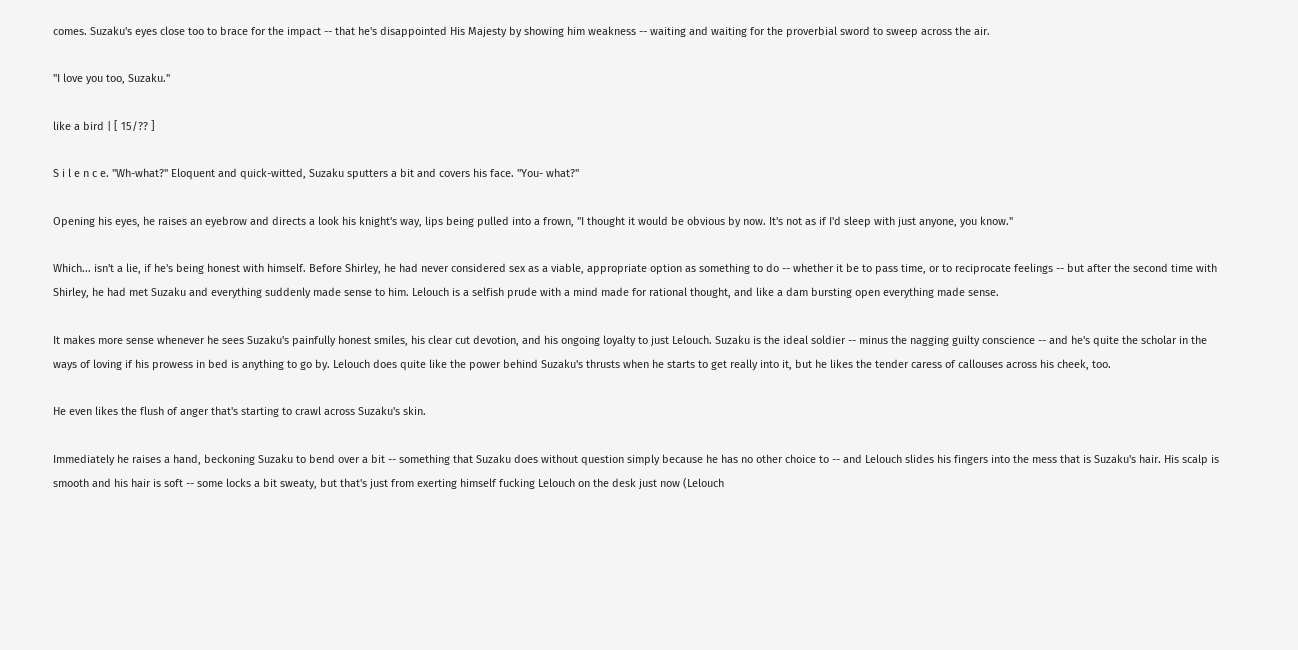comes. Suzaku's eyes close too to brace for the impact -- that he's disappointed His Majesty by showing him weakness -- waiting and waiting for the proverbial sword to sweep across the air.

"I love you too, Suzaku."

like a bird | [ 15/?? ]

S i l e n c e. "Wh-what?" Eloquent and quick-witted, Suzaku sputters a bit and covers his face. "You- what?"

Opening his eyes, he raises an eyebrow and directs a look his knight's way, lips being pulled into a frown, "I thought it would be obvious by now. It's not as if I'd sleep with just anyone, you know."

Which... isn't a lie, if he's being honest with himself. Before Shirley, he had never considered sex as a viable, appropriate option as something to do -- whether it be to pass time, or to reciprocate feelings -- but after the second time with Shirley, he had met Suzaku and everything suddenly made sense to him. Lelouch is a selfish prude with a mind made for rational thought, and like a dam bursting open everything made sense.

It makes more sense whenever he sees Suzaku's painfully honest smiles, his clear cut devotion, and his ongoing loyalty to just Lelouch. Suzaku is the ideal soldier -- minus the nagging guilty conscience -- and he's quite the scholar in the ways of loving if his prowess in bed is anything to go by. Lelouch does quite like the power behind Suzaku's thrusts when he starts to get really into it, but he likes the tender caress of callouses across his cheek, too.

He even likes the flush of anger that's starting to crawl across Suzaku's skin.

Immediately he raises a hand, beckoning Suzaku to bend over a bit -- something that Suzaku does without question simply because he has no other choice to -- and Lelouch slides his fingers into the mess that is Suzaku's hair. His scalp is smooth and his hair is soft -- some locks a bit sweaty, but that's just from exerting himself fucking Lelouch on the desk just now (Lelouch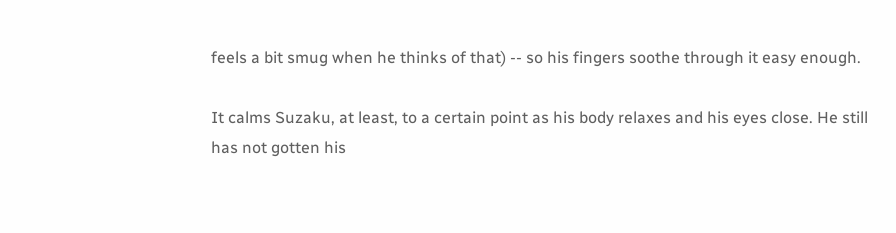feels a bit smug when he thinks of that) -- so his fingers soothe through it easy enough.

It calms Suzaku, at least, to a certain point as his body relaxes and his eyes close. He still has not gotten his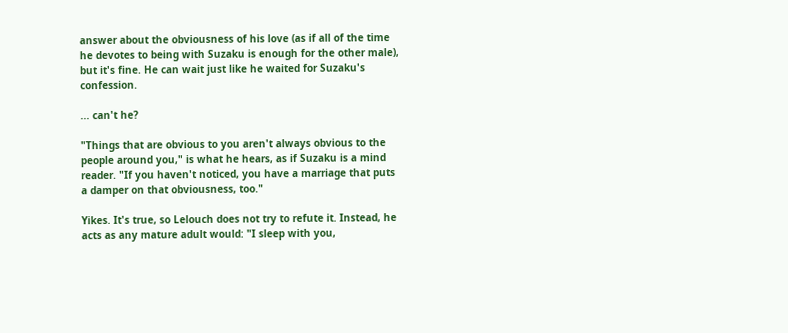answer about the obviousness of his love (as if all of the time he devotes to being with Suzaku is enough for the other male), but it's fine. He can wait just like he waited for Suzaku's confession.

... can't he?

"Things that are obvious to you aren't always obvious to the people around you," is what he hears, as if Suzaku is a mind reader. "If you haven't noticed, you have a marriage that puts a damper on that obviousness, too."

Yikes. It's true, so Lelouch does not try to refute it. Instead, he acts as any mature adult would: "I sleep with you,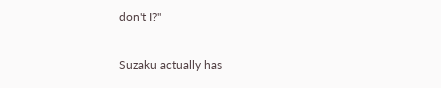don't I?"

Suzaku actually has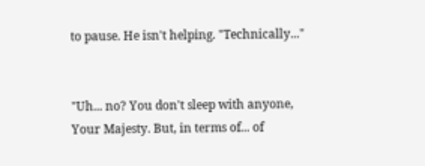to pause. He isn't helping. "Technically..."


"Uh... no? You don't sleep with anyone, Your Majesty. But, in terms of... of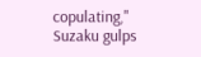copulating," Suzaku gulps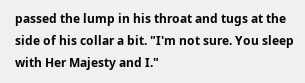passed the lump in his throat and tugs at the side of his collar a bit. "I'm not sure. You sleep with Her Majesty and I."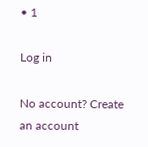• 1

Log in

No account? Create an account